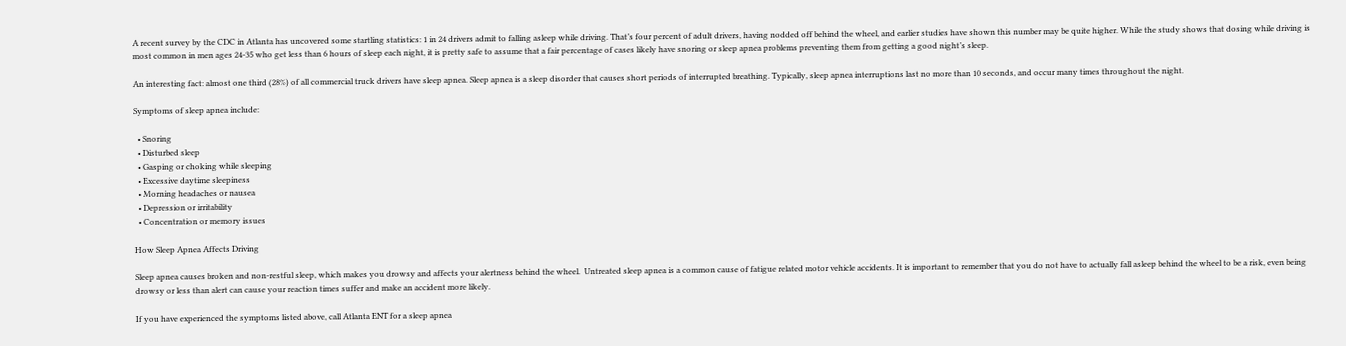A recent survey by the CDC in Atlanta has uncovered some startling statistics: 1 in 24 drivers admit to falling asleep while driving. That’s four percent of adult drivers, having nodded off behind the wheel, and earlier studies have shown this number may be quite higher. While the study shows that dosing while driving is most common in men ages 24-35 who get less than 6 hours of sleep each night, it is pretty safe to assume that a fair percentage of cases likely have snoring or sleep apnea problems preventing them from getting a good night’s sleep.

An interesting fact: almost one third (28%) of all commercial truck drivers have sleep apnea. Sleep apnea is a sleep disorder that causes short periods of interrupted breathing. Typically, sleep apnea interruptions last no more than 10 seconds, and occur many times throughout the night.

Symptoms of sleep apnea include:

  • Snoring
  • Disturbed sleep
  • Gasping or choking while sleeping
  • Excessive daytime sleepiness
  • Morning headaches or nausea
  • Depression or irritability
  • Concentration or memory issues

How Sleep Apnea Affects Driving

Sleep apnea causes broken and non-restful sleep, which makes you drowsy and affects your alertness behind the wheel.  Untreated sleep apnea is a common cause of fatigue related motor vehicle accidents. It is important to remember that you do not have to actually fall asleep behind the wheel to be a risk, even being drowsy or less than alert can cause your reaction times suffer and make an accident more likely.

If you have experienced the symptoms listed above, call Atlanta ENT for a sleep apnea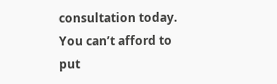consultation today. You can’t afford to put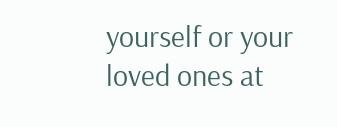yourself or your loved ones at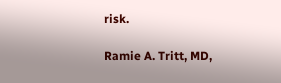risk.

Ramie A. Tritt, MD,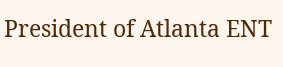President of Atlanta ENT